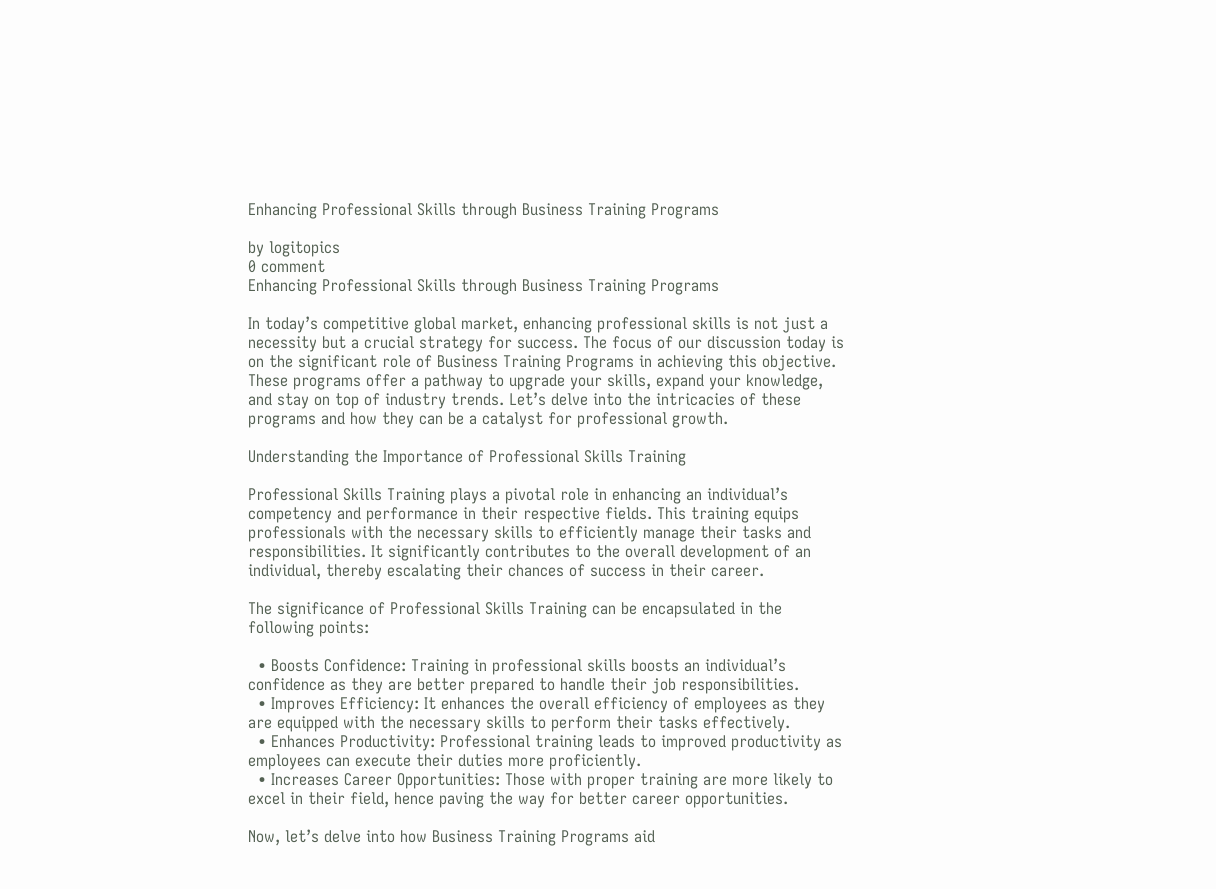Enhancing Professional Skills through Business Training Programs

by logitopics
0 comment
Enhancing Professional Skills through Business Training Programs

In today’s competitive global market, enhancing professional skills is not just a necessity but a crucial strategy for success. The focus of our discussion today is on the significant role of Business Training Programs in achieving this objective. These programs offer a pathway to upgrade your skills, expand your knowledge, and stay on top of industry trends. Let’s delve into the intricacies of these programs and how they can be a catalyst for professional growth.

Understanding the Importance of Professional Skills Training

Professional Skills Training plays a pivotal role in enhancing an individual’s competency and performance in their respective fields. This training equips professionals with the necessary skills to efficiently manage their tasks and responsibilities. It significantly contributes to the overall development of an individual, thereby escalating their chances of success in their career.

The significance of Professional Skills Training can be encapsulated in the following points:

  • Boosts Confidence: Training in professional skills boosts an individual’s confidence as they are better prepared to handle their job responsibilities.
  • Improves Efficiency: It enhances the overall efficiency of employees as they are equipped with the necessary skills to perform their tasks effectively.
  • Enhances Productivity: Professional training leads to improved productivity as employees can execute their duties more proficiently.
  • Increases Career Opportunities: Those with proper training are more likely to excel in their field, hence paving the way for better career opportunities.

Now, let’s delve into how Business Training Programs aid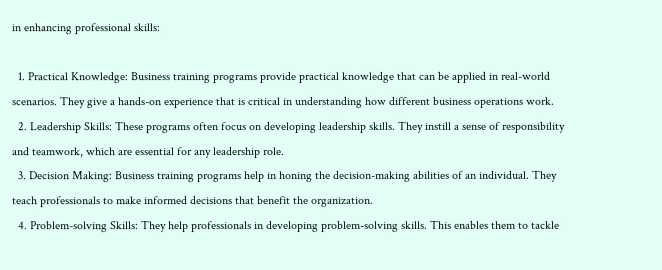in enhancing professional skills:

  1. Practical Knowledge: Business training programs provide practical knowledge that can be applied in real-world scenarios. They give a hands-on experience that is critical in understanding how different business operations work.
  2. Leadership Skills: These programs often focus on developing leadership skills. They instill a sense of responsibility and teamwork, which are essential for any leadership role.
  3. Decision Making: Business training programs help in honing the decision-making abilities of an individual. They teach professionals to make informed decisions that benefit the organization.
  4. Problem-solving Skills: They help professionals in developing problem-solving skills. This enables them to tackle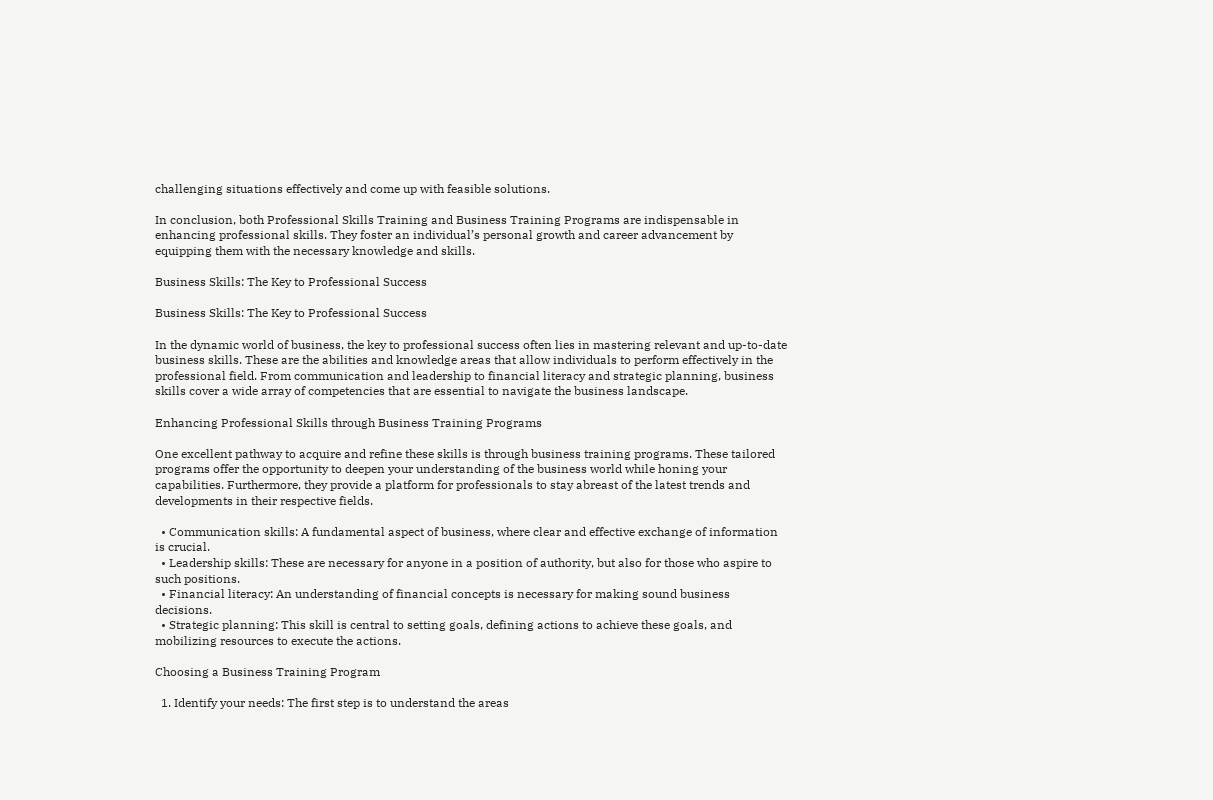challenging situations effectively and come up with feasible solutions.

In conclusion, both Professional Skills Training and Business Training Programs are indispensable in enhancing professional skills. They foster an individual’s personal growth and career advancement by equipping them with the necessary knowledge and skills.

Business Skills: The Key to Professional Success

Business Skills: The Key to Professional Success

In the dynamic world of business, the key to professional success often lies in mastering relevant and up-to-date business skills. These are the abilities and knowledge areas that allow individuals to perform effectively in the professional field. From communication and leadership to financial literacy and strategic planning, business skills cover a wide array of competencies that are essential to navigate the business landscape.

Enhancing Professional Skills through Business Training Programs

One excellent pathway to acquire and refine these skills is through business training programs. These tailored programs offer the opportunity to deepen your understanding of the business world while honing your capabilities. Furthermore, they provide a platform for professionals to stay abreast of the latest trends and developments in their respective fields.

  • Communication skills: A fundamental aspect of business, where clear and effective exchange of information is crucial.
  • Leadership skills: These are necessary for anyone in a position of authority, but also for those who aspire to such positions.
  • Financial literacy: An understanding of financial concepts is necessary for making sound business decisions.
  • Strategic planning: This skill is central to setting goals, defining actions to achieve these goals, and mobilizing resources to execute the actions.

Choosing a Business Training Program

  1. Identify your needs: The first step is to understand the areas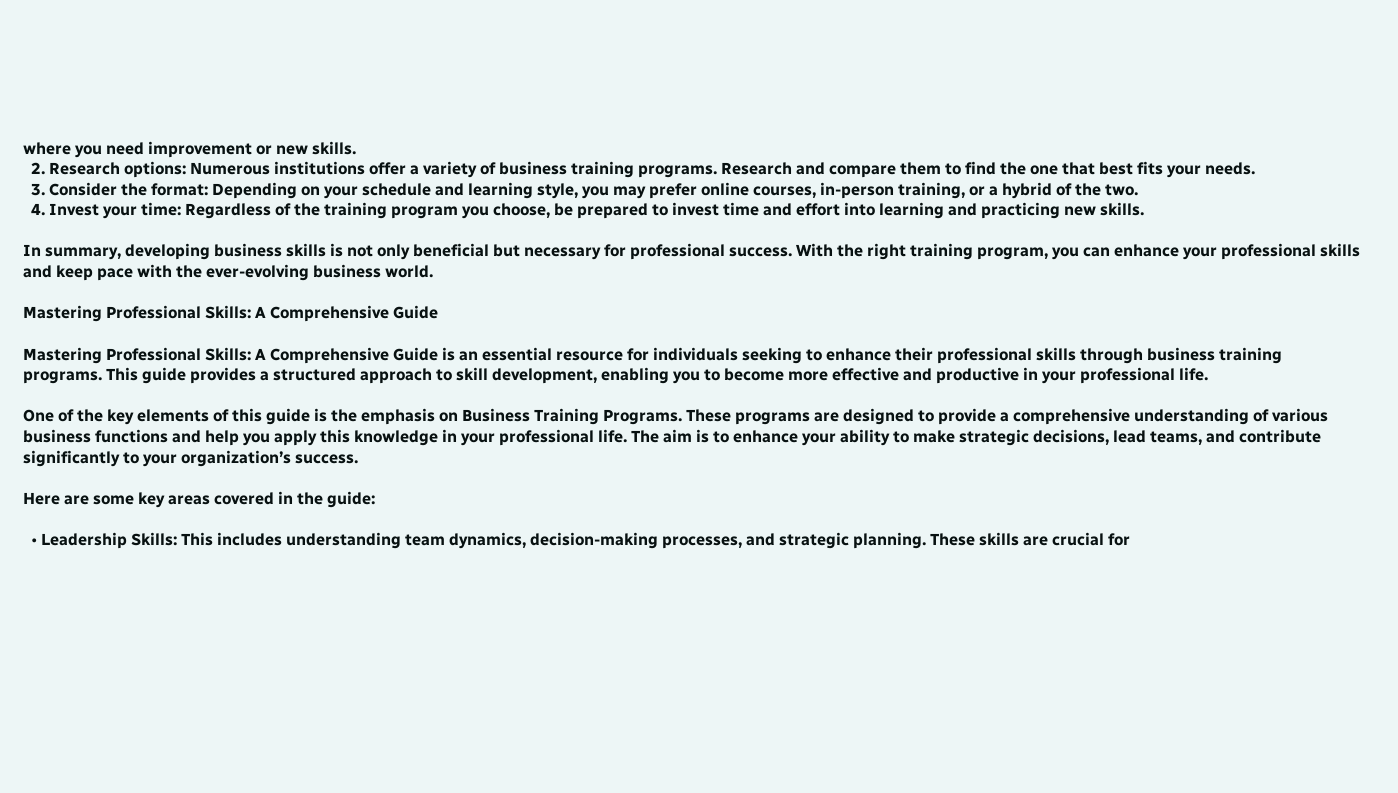where you need improvement or new skills.
  2. Research options: Numerous institutions offer a variety of business training programs. Research and compare them to find the one that best fits your needs.
  3. Consider the format: Depending on your schedule and learning style, you may prefer online courses, in-person training, or a hybrid of the two.
  4. Invest your time: Regardless of the training program you choose, be prepared to invest time and effort into learning and practicing new skills.

In summary, developing business skills is not only beneficial but necessary for professional success. With the right training program, you can enhance your professional skills and keep pace with the ever-evolving business world.

Mastering Professional Skills: A Comprehensive Guide

Mastering Professional Skills: A Comprehensive Guide is an essential resource for individuals seeking to enhance their professional skills through business training programs. This guide provides a structured approach to skill development, enabling you to become more effective and productive in your professional life.

One of the key elements of this guide is the emphasis on Business Training Programs. These programs are designed to provide a comprehensive understanding of various business functions and help you apply this knowledge in your professional life. The aim is to enhance your ability to make strategic decisions, lead teams, and contribute significantly to your organization’s success.

Here are some key areas covered in the guide:

  • Leadership Skills: This includes understanding team dynamics, decision-making processes, and strategic planning. These skills are crucial for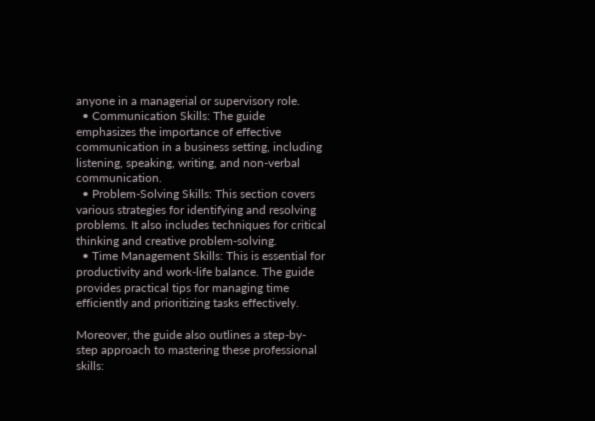anyone in a managerial or supervisory role.
  • Communication Skills: The guide emphasizes the importance of effective communication in a business setting, including listening, speaking, writing, and non-verbal communication.
  • Problem-Solving Skills: This section covers various strategies for identifying and resolving problems. It also includes techniques for critical thinking and creative problem-solving.
  • Time Management Skills: This is essential for productivity and work-life balance. The guide provides practical tips for managing time efficiently and prioritizing tasks effectively.

Moreover, the guide also outlines a step-by-step approach to mastering these professional skills: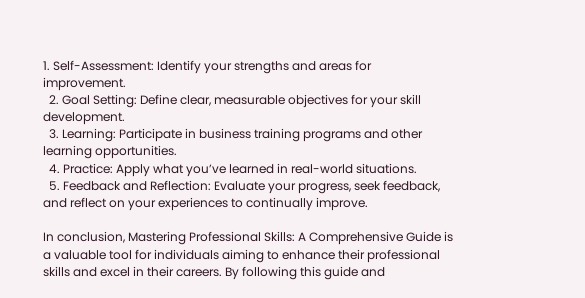1. Self-Assessment: Identify your strengths and areas for improvement.
  2. Goal Setting: Define clear, measurable objectives for your skill development.
  3. Learning: Participate in business training programs and other learning opportunities.
  4. Practice: Apply what you’ve learned in real-world situations.
  5. Feedback and Reflection: Evaluate your progress, seek feedback, and reflect on your experiences to continually improve.

In conclusion, Mastering Professional Skills: A Comprehensive Guide is a valuable tool for individuals aiming to enhance their professional skills and excel in their careers. By following this guide and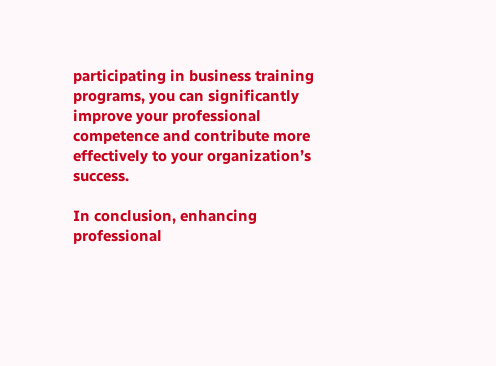participating in business training programs, you can significantly improve your professional competence and contribute more effectively to your organization’s success.

In conclusion, enhancing professional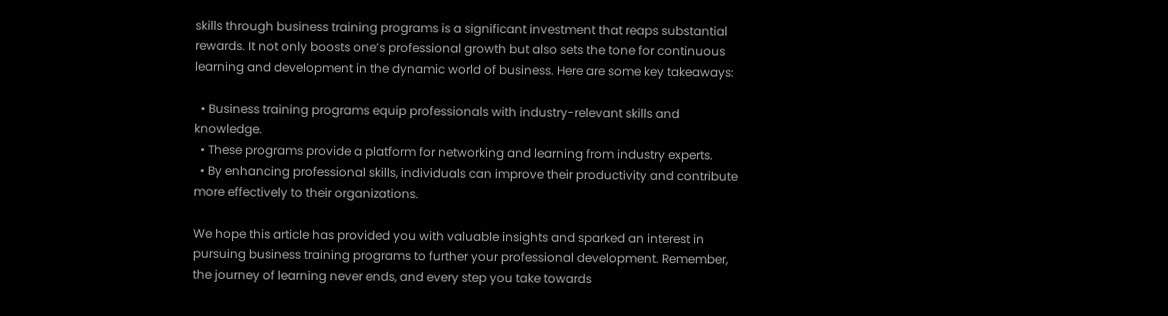skills through business training programs is a significant investment that reaps substantial rewards. It not only boosts one’s professional growth but also sets the tone for continuous learning and development in the dynamic world of business. Here are some key takeaways:

  • Business training programs equip professionals with industry-relevant skills and knowledge.
  • These programs provide a platform for networking and learning from industry experts.
  • By enhancing professional skills, individuals can improve their productivity and contribute more effectively to their organizations.

We hope this article has provided you with valuable insights and sparked an interest in pursuing business training programs to further your professional development. Remember, the journey of learning never ends, and every step you take towards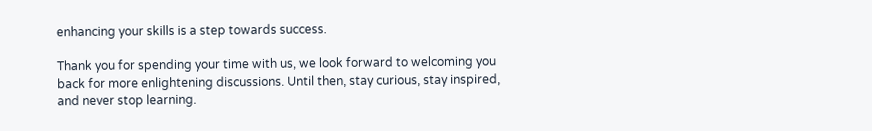enhancing your skills is a step towards success.

Thank you for spending your time with us, we look forward to welcoming you back for more enlightening discussions. Until then, stay curious, stay inspired, and never stop learning.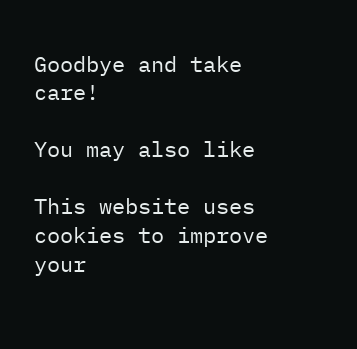Goodbye and take care!

You may also like

This website uses cookies to improve your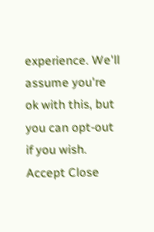experience. We'll assume you're ok with this, but you can opt-out if you wish. Accept Close